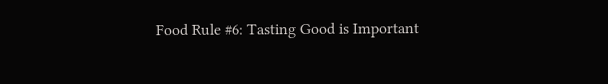Food Rule #6: Tasting Good is Important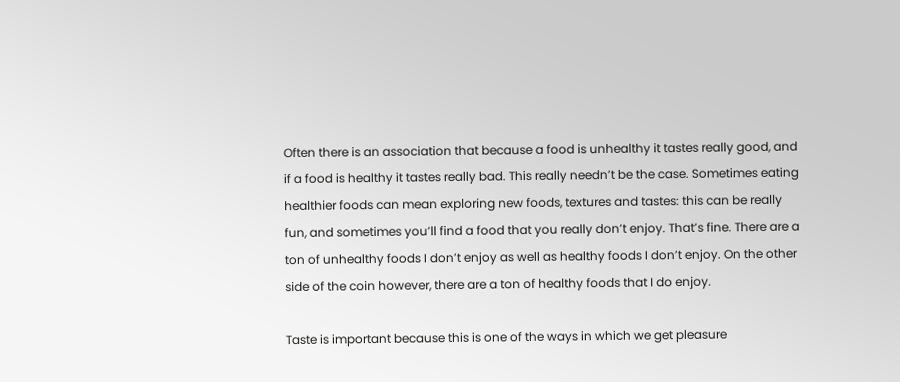Often there is an association that because a food is unhealthy it tastes really good, and if a food is healthy it tastes really bad. This really needn’t be the case. Sometimes eating healthier foods can mean exploring new foods, textures and tastes: this can be really fun, and sometimes you’ll find a food that you really don’t enjoy. That’s fine. There are a ton of unhealthy foods I don’t enjoy as well as healthy foods I don’t enjoy. On the other side of the coin however, there are a ton of healthy foods that I do enjoy.

Taste is important because this is one of the ways in which we get pleasure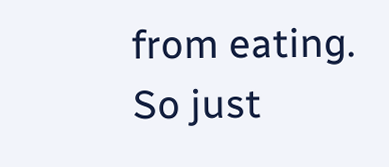from eating. So just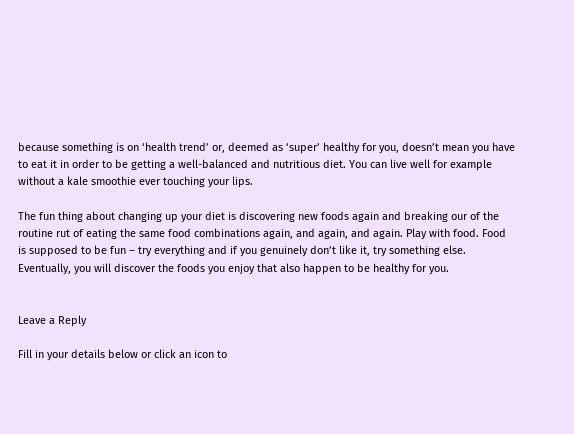because something is on ‘health trend’ or, deemed as ‘super’ healthy for you, doesn’t mean you have to eat it in order to be getting a well-balanced and nutritious diet. You can live well for example without a kale smoothie ever touching your lips.

The fun thing about changing up your diet is discovering new foods again and breaking our of the routine rut of eating the same food combinations again, and again, and again. Play with food. Food is supposed to be fun – try everything and if you genuinely don’t like it, try something else. Eventually, you will discover the foods you enjoy that also happen to be healthy for you.


Leave a Reply

Fill in your details below or click an icon to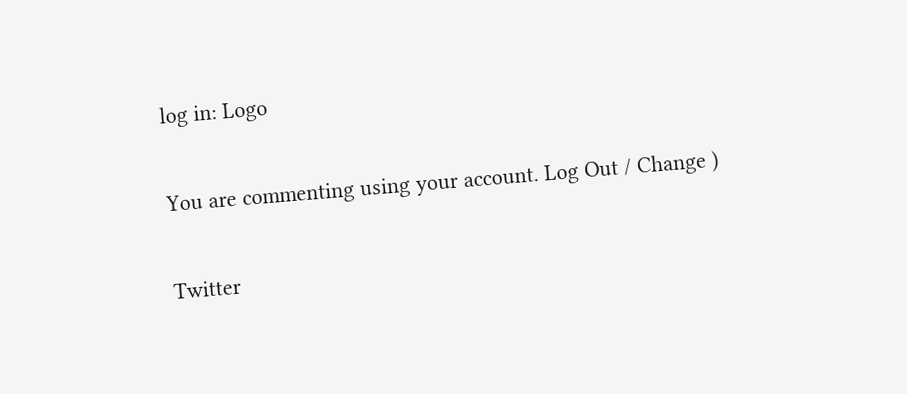log in: Logo

You are commenting using your account. Log Out / Change )

Twitter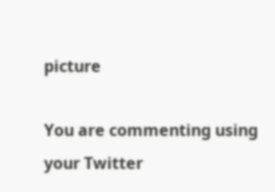picture

You are commenting using your Twitter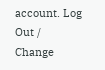account. Log Out / Change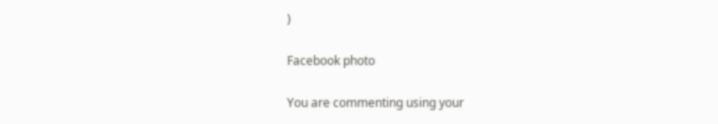)

Facebook photo

You are commenting using your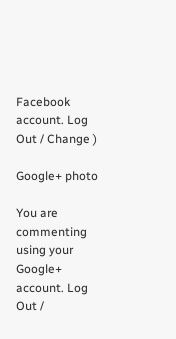Facebook account. Log Out / Change )

Google+ photo

You are commenting using your Google+ account. Log Out /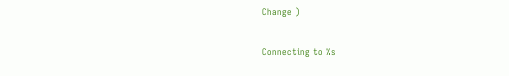Change )

Connecting to %s